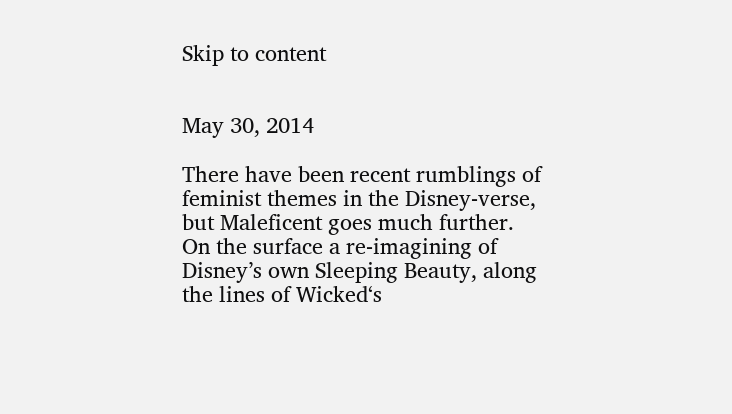Skip to content


May 30, 2014

There have been recent rumblings of feminist themes in the Disney-verse, but Maleficent goes much further. On the surface a re-imagining of Disney’s own Sleeping Beauty, along the lines of Wicked‘s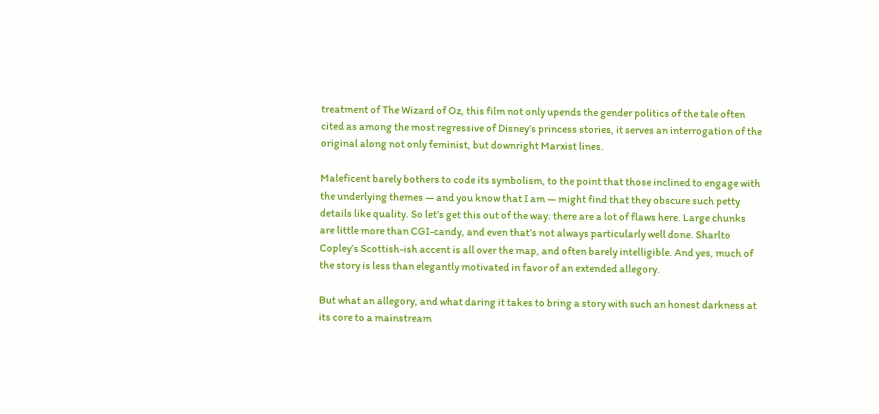treatment of The Wizard of Oz, this film not only upends the gender politics of the tale often cited as among the most regressive of Disney’s princess stories, it serves an interrogation of the original along not only feminist, but downright Marxist lines.

Maleficent barely bothers to code its symbolism, to the point that those inclined to engage with the underlying themes — and you know that I am — might find that they obscure such petty details like quality. So let’s get this out of the way: there are a lot of flaws here. Large chunks are little more than CGI-candy, and even that’s not always particularly well done. Sharlto Copley’s Scottish-ish accent is all over the map, and often barely intelligible. And yes, much of the story is less than elegantly motivated in favor of an extended allegory.

But what an allegory, and what daring it takes to bring a story with such an honest darkness at its core to a mainstream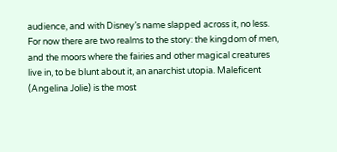audience, and with Disney’s name slapped across it, no less. For now there are two realms to the story: the kingdom of men, and the moors where the fairies and other magical creatures live in, to be blunt about it, an anarchist utopia. Maleficent (Angelina Jolie) is the most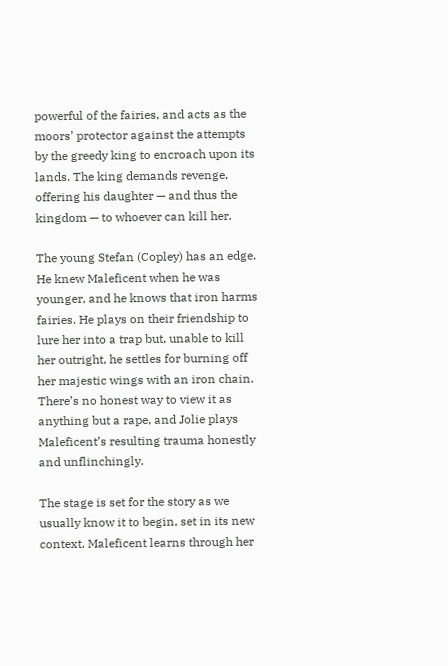powerful of the fairies, and acts as the moors’ protector against the attempts by the greedy king to encroach upon its lands. The king demands revenge, offering his daughter — and thus the kingdom — to whoever can kill her.

The young Stefan (Copley) has an edge. He knew Maleficent when he was younger, and he knows that iron harms fairies. He plays on their friendship to lure her into a trap but, unable to kill her outright, he settles for burning off her majestic wings with an iron chain. There’s no honest way to view it as anything but a rape, and Jolie plays Maleficent’s resulting trauma honestly and unflinchingly.

The stage is set for the story as we usually know it to begin, set in its new context. Maleficent learns through her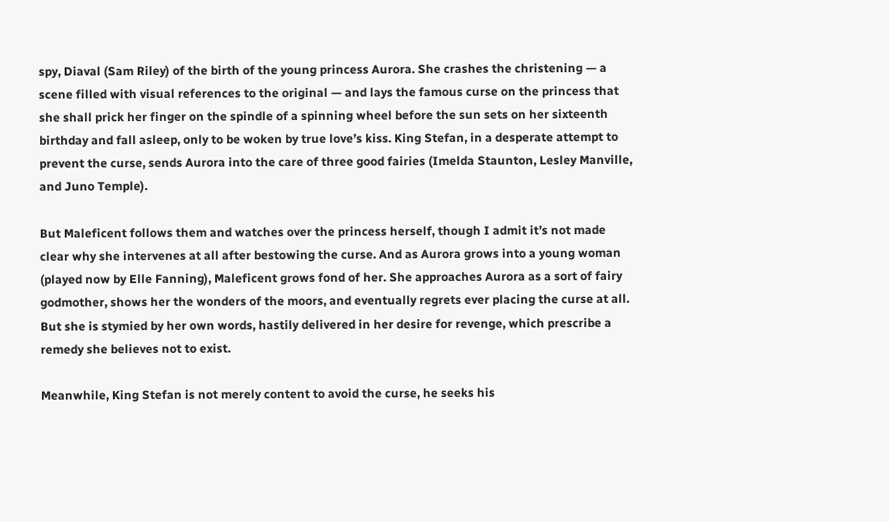spy, Diaval (Sam Riley) of the birth of the young princess Aurora. She crashes the christening — a scene filled with visual references to the original — and lays the famous curse on the princess that she shall prick her finger on the spindle of a spinning wheel before the sun sets on her sixteenth birthday and fall asleep, only to be woken by true love’s kiss. King Stefan, in a desperate attempt to prevent the curse, sends Aurora into the care of three good fairies (Imelda Staunton, Lesley Manville, and Juno Temple).

But Maleficent follows them and watches over the princess herself, though I admit it’s not made clear why she intervenes at all after bestowing the curse. And as Aurora grows into a young woman (played now by Elle Fanning), Maleficent grows fond of her. She approaches Aurora as a sort of fairy godmother, shows her the wonders of the moors, and eventually regrets ever placing the curse at all. But she is stymied by her own words, hastily delivered in her desire for revenge, which prescribe a remedy she believes not to exist.

Meanwhile, King Stefan is not merely content to avoid the curse, he seeks his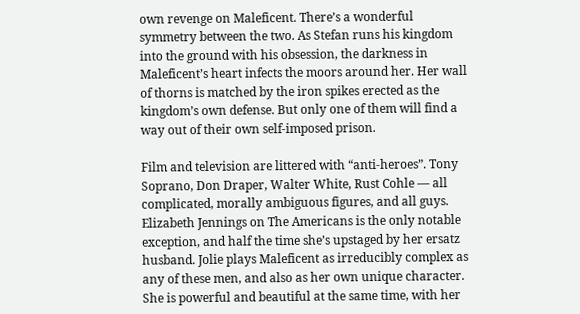own revenge on Maleficent. There’s a wonderful symmetry between the two. As Stefan runs his kingdom into the ground with his obsession, the darkness in Maleficent’s heart infects the moors around her. Her wall of thorns is matched by the iron spikes erected as the kingdom’s own defense. But only one of them will find a way out of their own self-imposed prison.

Film and television are littered with “anti-heroes”. Tony Soprano, Don Draper, Walter White, Rust Cohle — all complicated, morally ambiguous figures, and all guys. Elizabeth Jennings on The Americans is the only notable exception, and half the time she’s upstaged by her ersatz husband. Jolie plays Maleficent as irreducibly complex as any of these men, and also as her own unique character. She is powerful and beautiful at the same time, with her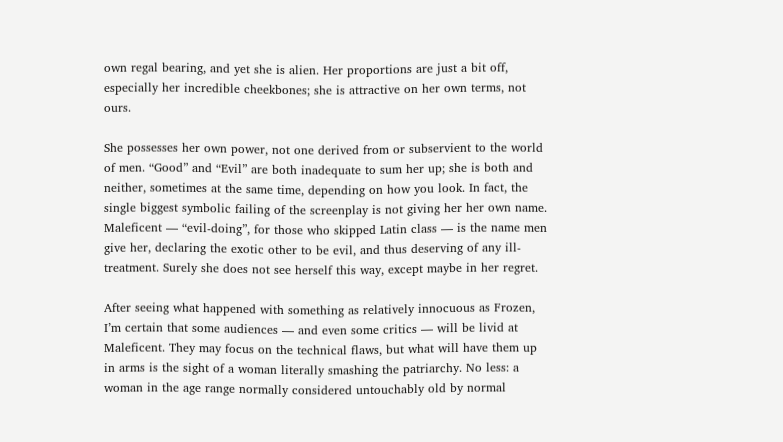own regal bearing, and yet she is alien. Her proportions are just a bit off, especially her incredible cheekbones; she is attractive on her own terms, not ours.

She possesses her own power, not one derived from or subservient to the world of men. “Good” and “Evil” are both inadequate to sum her up; she is both and neither, sometimes at the same time, depending on how you look. In fact, the single biggest symbolic failing of the screenplay is not giving her her own name. Maleficent — “evil-doing”, for those who skipped Latin class — is the name men give her, declaring the exotic other to be evil, and thus deserving of any ill-treatment. Surely she does not see herself this way, except maybe in her regret.

After seeing what happened with something as relatively innocuous as Frozen, I’m certain that some audiences — and even some critics — will be livid at Maleficent. They may focus on the technical flaws, but what will have them up in arms is the sight of a woman literally smashing the patriarchy. No less: a woman in the age range normally considered untouchably old by normal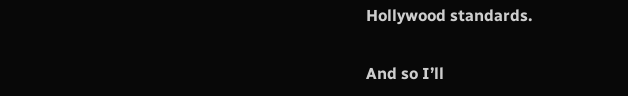Hollywood standards.

And so I’ll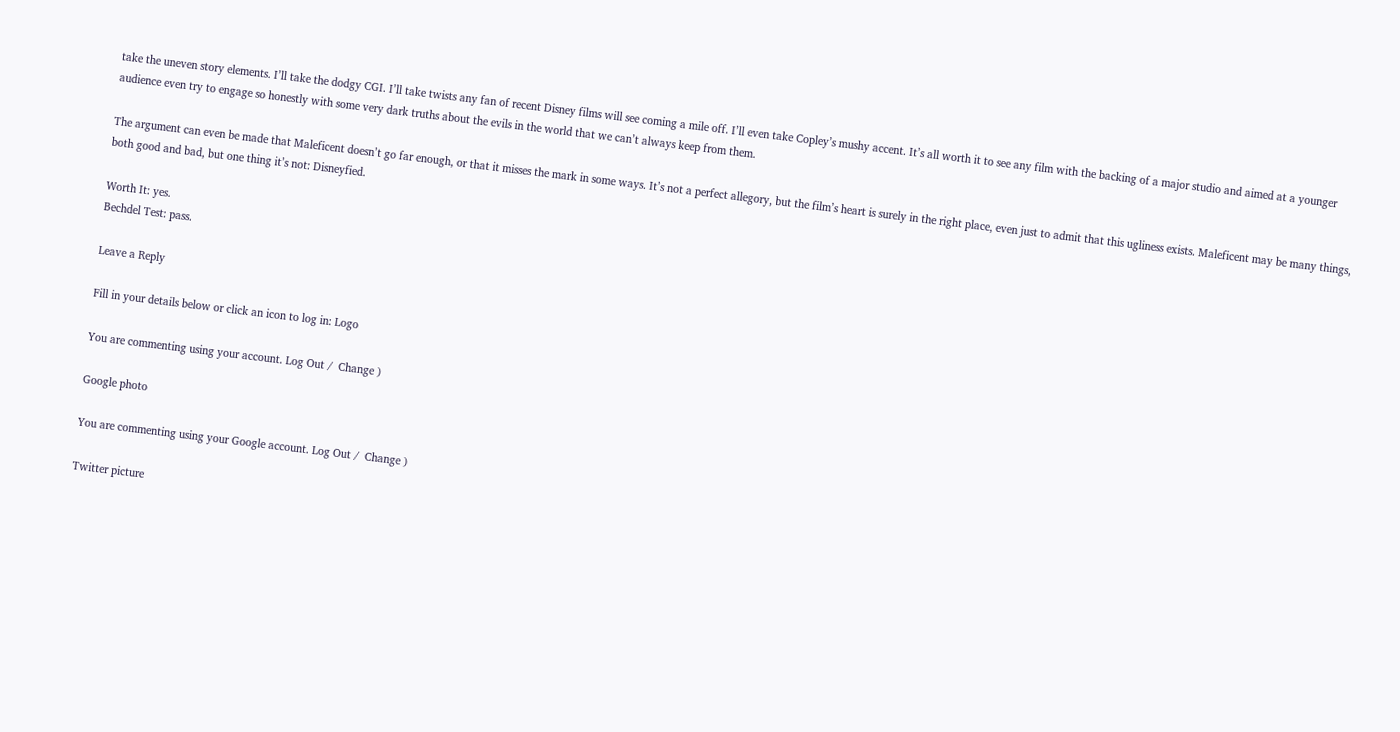take the uneven story elements. I’ll take the dodgy CGI. I’ll take twists any fan of recent Disney films will see coming a mile off. I’ll even take Copley’s mushy accent. It’s all worth it to see any film with the backing of a major studio and aimed at a younger audience even try to engage so honestly with some very dark truths about the evils in the world that we can’t always keep from them.

The argument can even be made that Maleficent doesn’t go far enough, or that it misses the mark in some ways. It’s not a perfect allegory, but the film’s heart is surely in the right place, even just to admit that this ugliness exists. Maleficent may be many things, both good and bad, but one thing it’s not: Disneyfied.

Worth It: yes.
Bechdel Test: pass.

Leave a Reply

Fill in your details below or click an icon to log in: Logo

You are commenting using your account. Log Out /  Change )

Google photo

You are commenting using your Google account. Log Out /  Change )

Twitter picture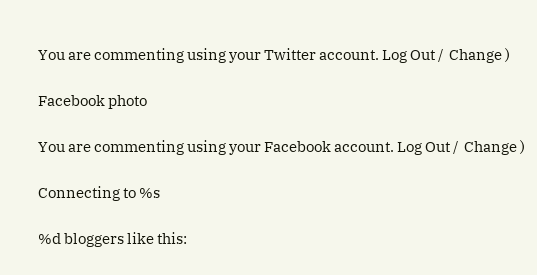You are commenting using your Twitter account. Log Out /  Change )

Facebook photo

You are commenting using your Facebook account. Log Out /  Change )

Connecting to %s

%d bloggers like this: